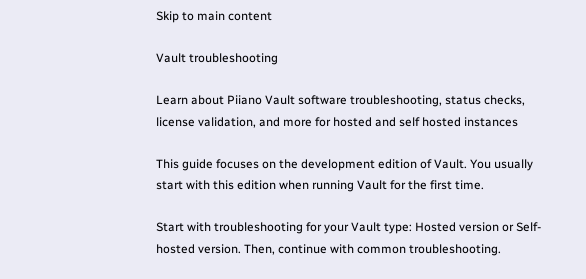Skip to main content

Vault troubleshooting

Learn about Piiano Vault software troubleshooting, status checks, license validation, and more for hosted and self hosted instances

This guide focuses on the development edition of Vault. You usually start with this edition when running Vault for the first time.

Start with troubleshooting for your Vault type: Hosted version or Self-hosted version. Then, continue with common troubleshooting.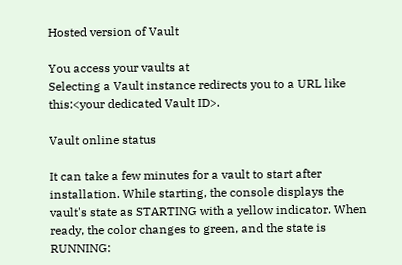Hosted version of Vault

You access your vaults at
Selecting a Vault instance redirects you to a URL like this:<your dedicated Vault ID>.

Vault online status

It can take a few minutes for a vault to start after installation. While starting, the console displays the vault's state as STARTING with a yellow indicator. When ready, the color changes to green, and the state is RUNNING: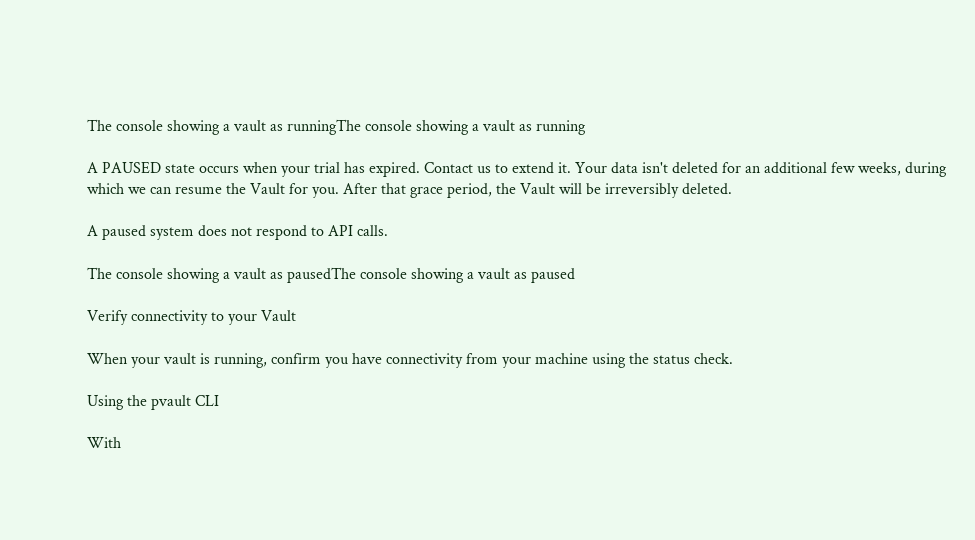The console showing a vault as runningThe console showing a vault as running

A PAUSED state occurs when your trial has expired. Contact us to extend it. Your data isn't deleted for an additional few weeks, during which we can resume the Vault for you. After that grace period, the Vault will be irreversibly deleted.

A paused system does not respond to API calls.

The console showing a vault as pausedThe console showing a vault as paused

Verify connectivity to your Vault

When your vault is running, confirm you have connectivity from your machine using the status check.

Using the pvault CLI

With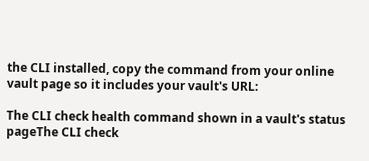the CLI installed, copy the command from your online vault page so it includes your vault's URL:

The CLI check health command shown in a vault's status pageThe CLI check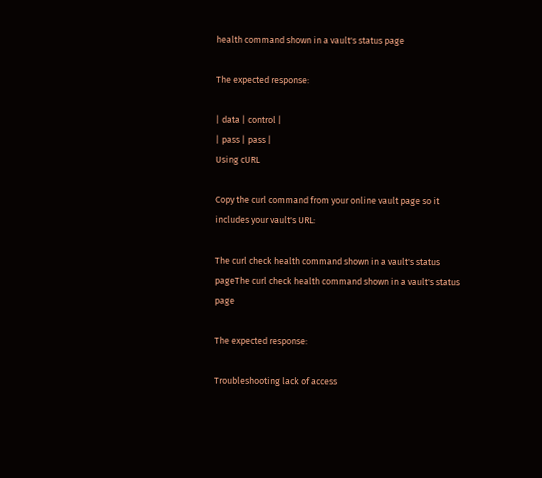health command shown in a vault's status page

The expected response:

| data | control |
| pass | pass |
Using cURL

Copy the curl command from your online vault page so it includes your vault's URL:

The curl check health command shown in a vault's status pageThe curl check health command shown in a vault's status page

The expected response:

Troubleshooting lack of access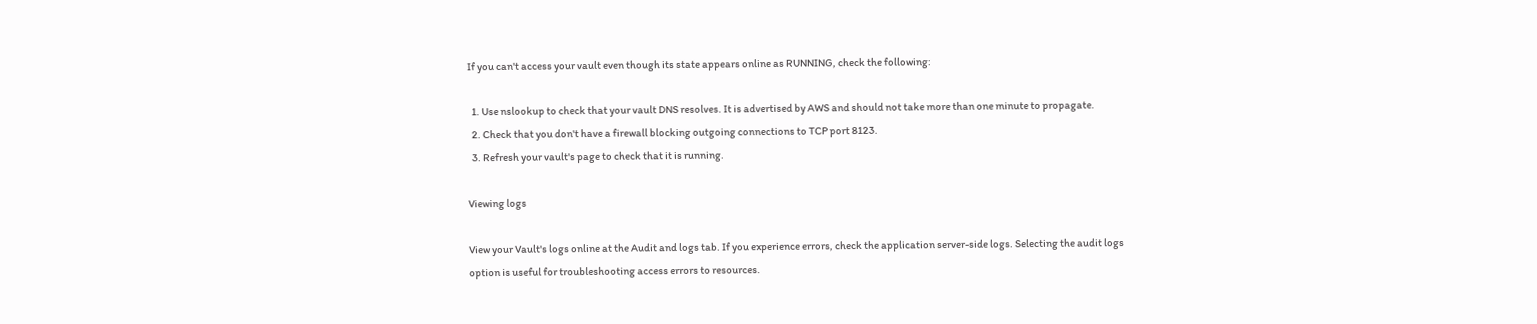If you can't access your vault even though its state appears online as RUNNING, check the following:

  1. Use nslookup to check that your vault DNS resolves. It is advertised by AWS and should not take more than one minute to propagate.
  2. Check that you don't have a firewall blocking outgoing connections to TCP port 8123.
  3. Refresh your vault's page to check that it is running.

Viewing logs

View your Vault's logs online at the Audit and logs tab. If you experience errors, check the application server-side logs. Selecting the audit logs option is useful for troubleshooting access errors to resources.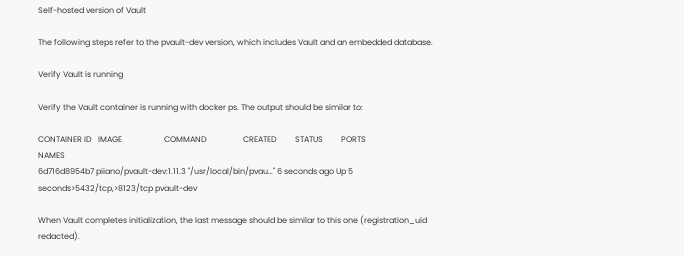Self-hosted version of Vault

The following steps refer to the pvault-dev version, which includes Vault and an embedded database.

Verify Vault is running

Verify the Vault container is running with docker ps. The output should be similar to:

CONTAINER ID   IMAGE                     COMMAND                  CREATED         STATUS         PORTS                                            NAMES
6d716d8954b7 piiano/pvault-dev:1.11.3 "/usr/local/bin/pvau…" 6 seconds ago Up 5 seconds>5432/tcp,>8123/tcp pvault-dev

When Vault completes initialization, the last message should be similar to this one (registration_uid redacted).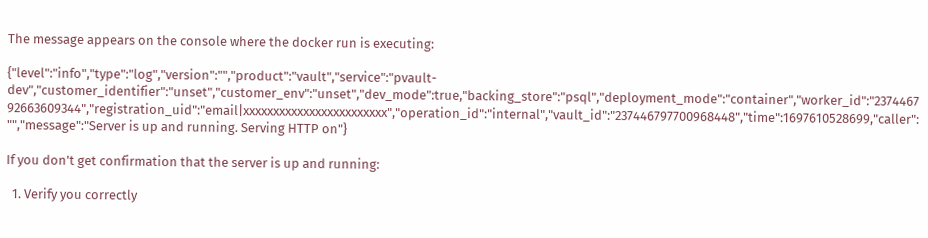The message appears on the console where the docker run is executing:

{"level":"info","type":"log","version":"","product":"vault","service":"pvault-dev","customer_identifier":"unset","customer_env":"unset","dev_mode":true,"backing_store":"psql","deployment_mode":"container","worker_id":"237446792663609344","registration_uid":"email|xxxxxxxxxxxxxxxxxxxxxxxx","operation_id":"internal","vault_id":"237446797700968448","time":1697610528699,"caller":"","message":"Server is up and running. Serving HTTP on"}

If you don't get confirmation that the server is up and running:

  1. Verify you correctly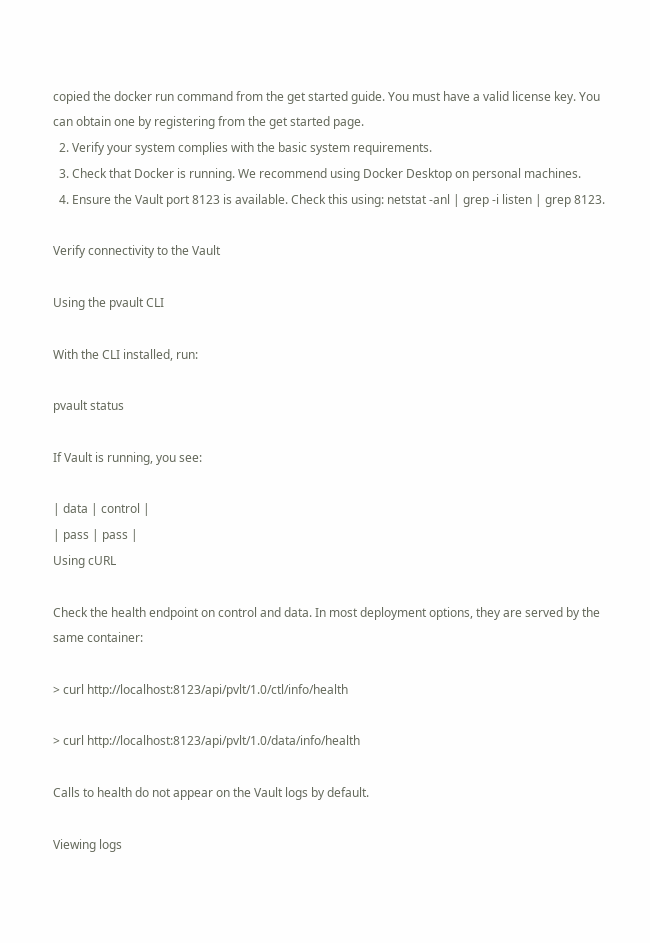copied the docker run command from the get started guide. You must have a valid license key. You can obtain one by registering from the get started page.
  2. Verify your system complies with the basic system requirements.
  3. Check that Docker is running. We recommend using Docker Desktop on personal machines.
  4. Ensure the Vault port 8123 is available. Check this using: netstat -anl | grep -i listen | grep 8123.

Verify connectivity to the Vault

Using the pvault CLI

With the CLI installed, run:

pvault status

If Vault is running, you see:

| data | control |
| pass | pass |
Using cURL

Check the health endpoint on control and data. In most deployment options, they are served by the same container:

> curl http://localhost:8123/api/pvlt/1.0/ctl/info/health

> curl http://localhost:8123/api/pvlt/1.0/data/info/health

Calls to health do not appear on the Vault logs by default.

Viewing logs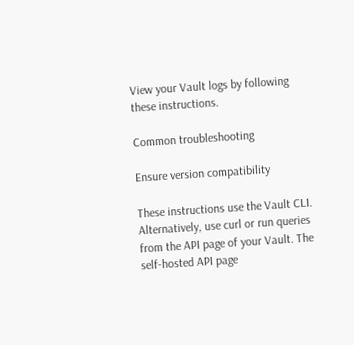View your Vault logs by following these instructions.

Common troubleshooting

Ensure version compatibility

These instructions use the Vault CLI. Alternatively, use curl or run queries from the API page of your Vault. The self-hosted API page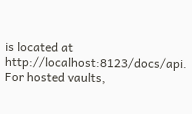is located at http://localhost:8123/docs/api. For hosted vaults,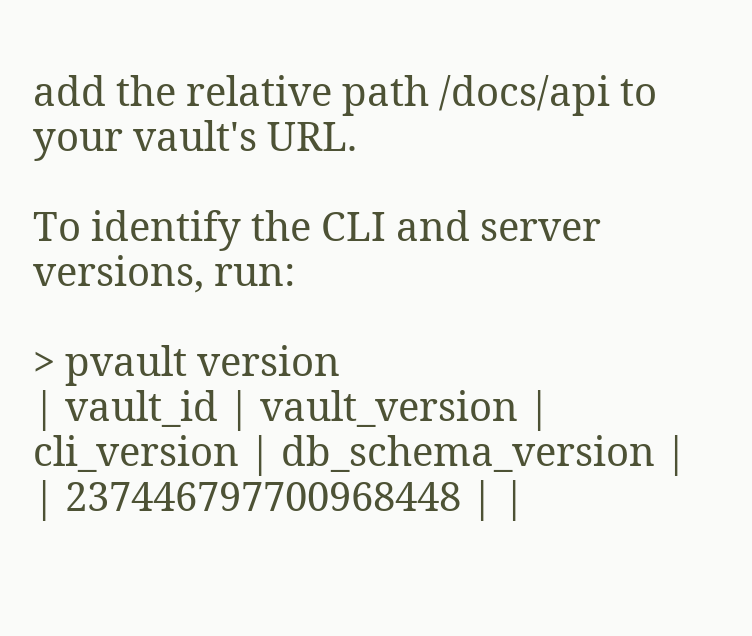add the relative path /docs/api to your vault's URL.

To identify the CLI and server versions, run:

> pvault version
| vault_id | vault_version | cli_version | db_schema_version |
| 237446797700968448 | |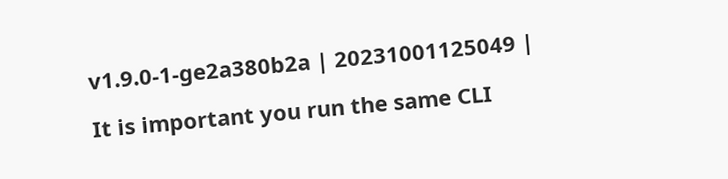v1.9.0-1-ge2a380b2a | 20231001125049 |

It is important you run the same CLI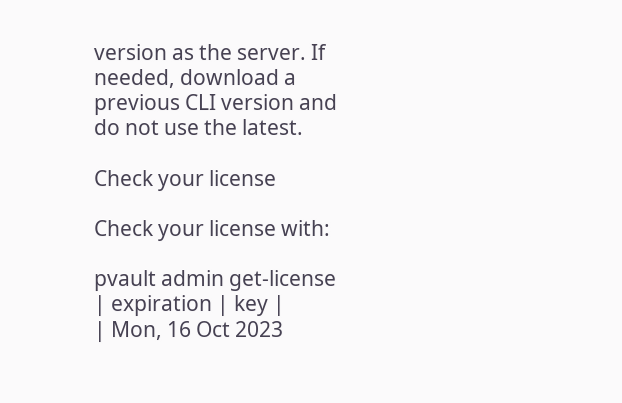version as the server. If needed, download a previous CLI version and do not use the latest.

Check your license

Check your license with:

pvault admin get-license
| expiration | key |
| Mon, 16 Oct 2023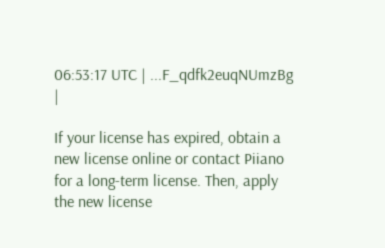06:53:17 UTC | ...F_qdfk2euqNUmzBg |

If your license has expired, obtain a new license online or contact Piiano for a long-term license. Then, apply the new license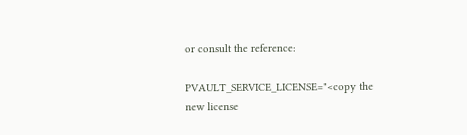or consult the reference:

PVAULT_SERVICE_LICENSE="<copy the new license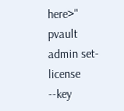here>"
pvault admin set-license --key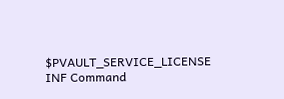$PVAULT_SERVICE_LICENSE
INF Command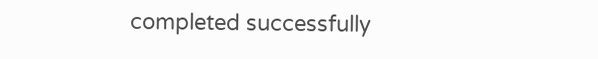completed successfully